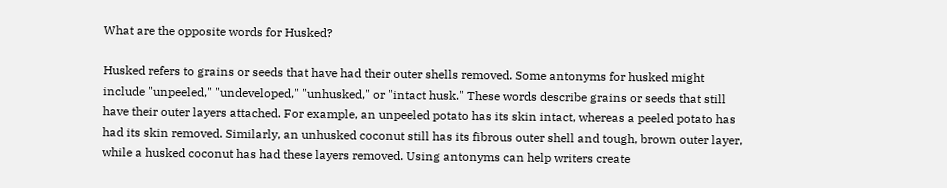What are the opposite words for Husked?

Husked refers to grains or seeds that have had their outer shells removed. Some antonyms for husked might include "unpeeled," "undeveloped," "unhusked," or "intact husk." These words describe grains or seeds that still have their outer layers attached. For example, an unpeeled potato has its skin intact, whereas a peeled potato has had its skin removed. Similarly, an unhusked coconut still has its fibrous outer shell and tough, brown outer layer, while a husked coconut has had these layers removed. Using antonyms can help writers create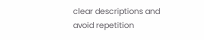clear descriptions and avoid repetition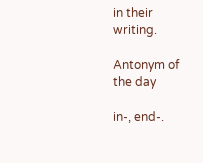in their writing.

Antonym of the day

in-, end-.